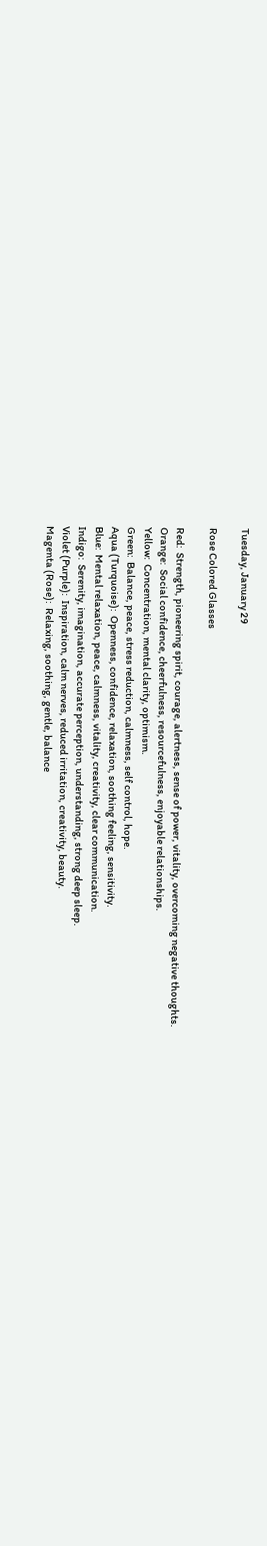Tuesday, January 29

Rose Colored Glasses

Red:  Strength, pioneering spirit, courage, alertness, sense of power, vitality, overcoming negative thoughts.
Orange:  Social confidence, cheerfulness, resourcefulness, enjoyable relationships.
Yellow:  Concentration, mental clarity, optimism.
Green:  Balance, peace, stress reduction, calmness, self control, hope.
Aqua (Turquoise):  Openness, confidence, relaxation, soothing feeling, sensitivity.
Blue:  Mental relaxation, peace, calmness, vitality, creativity, clear communication.
Indigo:  Serenity, imagination, accurate perception, understanding, strong deep sleep.
Violet (Purple):  Inspiration, calm nerves, reduced irritation, creativity, beauty.
Magenta (Rose):  Relaxing, soothing, gentle, balance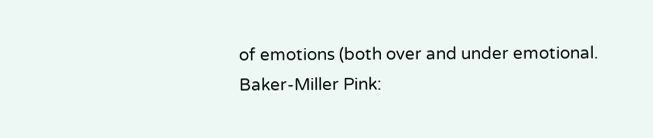of emotions (both over and under emotional.
Baker-Miller Pink: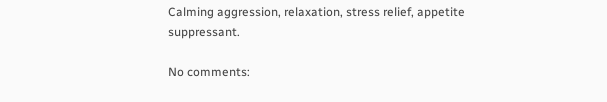Calming aggression, relaxation, stress relief, appetite suppressant.

No comments: